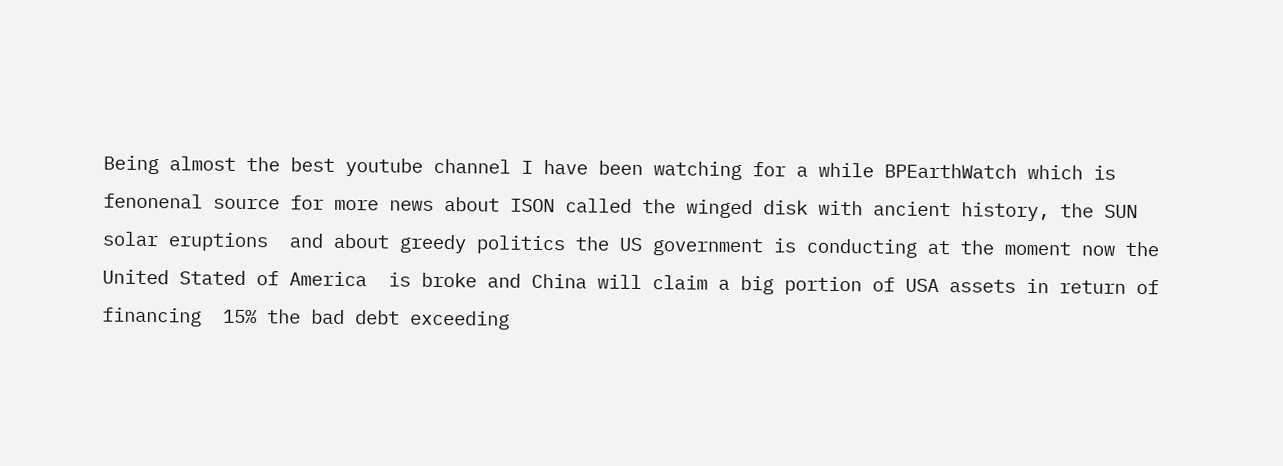Being almost the best youtube channel I have been watching for a while BPEarthWatch which is fenonenal source for more news about ISON called the winged disk with ancient history, the SUN solar eruptions  and about greedy politics the US government is conducting at the moment now the United Stated of America  is broke and China will claim a big portion of USA assets in return of financing  15% the bad debt exceeding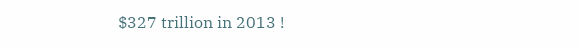$327 trillion in 2013 !